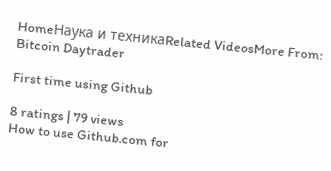HomeНаука и техникаRelated VideosMore From: Bitcoin Daytrader

First time using Github

8 ratings | 79 views
How to use Github.com for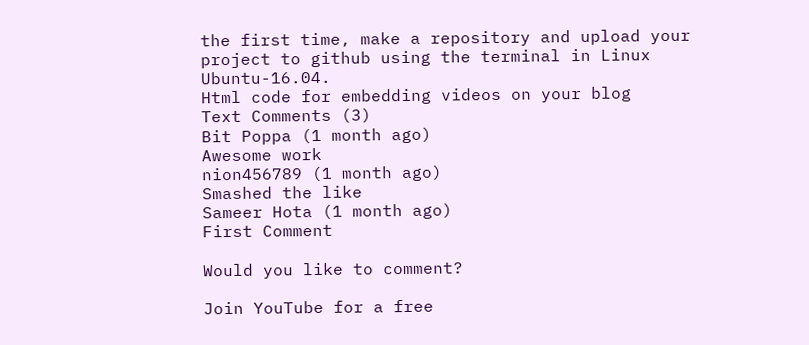the first time, make a repository and upload your project to github using the terminal in Linux Ubuntu-16.04.
Html code for embedding videos on your blog
Text Comments (3)
Bit Poppa (1 month ago)
Awesome work
nion456789 (1 month ago)
Smashed the like
Sameer Hota (1 month ago)
First Comment

Would you like to comment?

Join YouTube for a free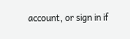account, or sign in if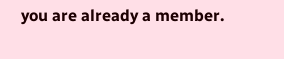you are already a member.